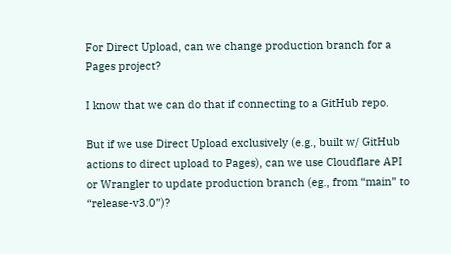For Direct Upload, can we change production branch for a Pages project?

I know that we can do that if connecting to a GitHub repo.

But if we use Direct Upload exclusively (e.g., built w/ GitHub actions to direct upload to Pages), can we use Cloudflare API or Wrangler to update production branch (eg., from “main” to “release-v3.0”)?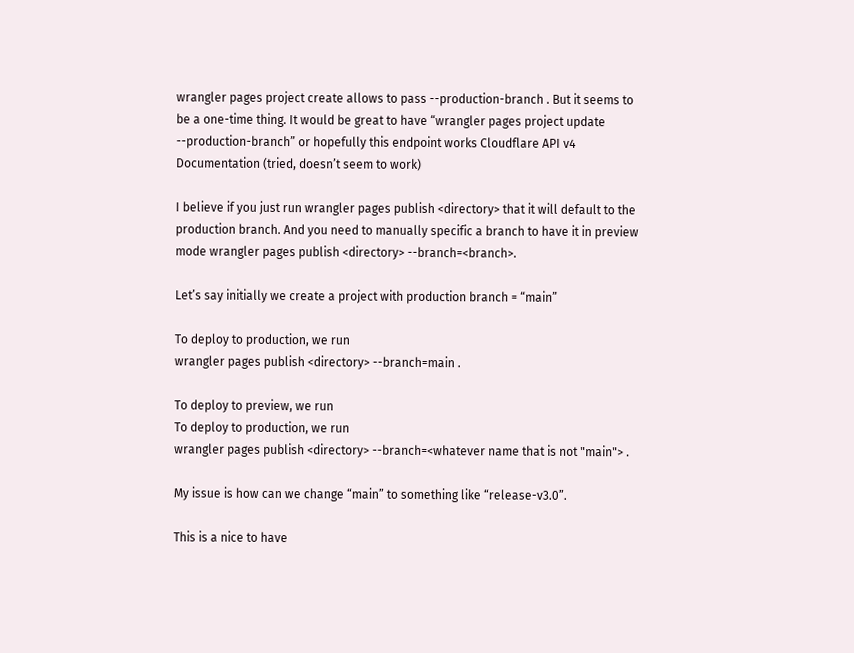wrangler pages project create allows to pass --production-branch . But it seems to be a one-time thing. It would be great to have “wrangler pages project update --production-branch” or hopefully this endpoint works Cloudflare API v4 Documentation (tried, doesn’t seem to work)

I believe if you just run wrangler pages publish <directory> that it will default to the production branch. And you need to manually specific a branch to have it in preview mode wrangler pages publish <directory> --branch=<branch>.

Let’s say initially we create a project with production branch = “main”

To deploy to production, we run
wrangler pages publish <directory> --branch=main .

To deploy to preview, we run
To deploy to production, we run
wrangler pages publish <directory> --branch=<whatever name that is not "main"> .

My issue is how can we change “main” to something like “release-v3.0”.

This is a nice to have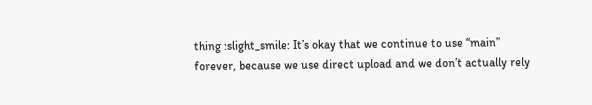thing :slight_smile: It’s okay that we continue to use “main” forever, because we use direct upload and we don’t actually rely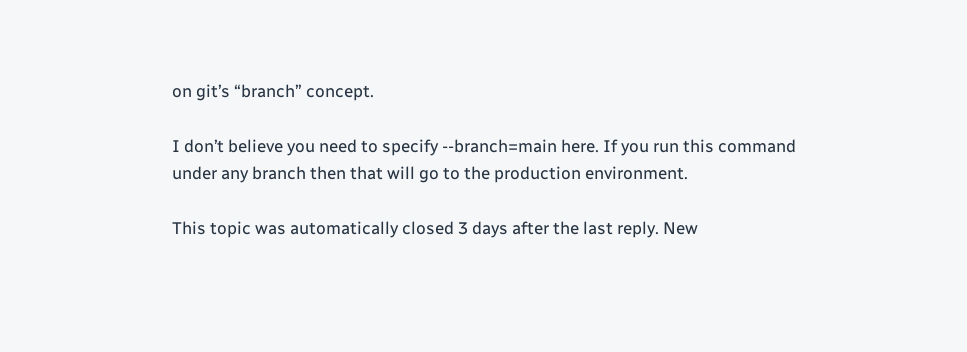on git’s “branch” concept.

I don’t believe you need to specify --branch=main here. If you run this command under any branch then that will go to the production environment.

This topic was automatically closed 3 days after the last reply. New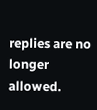replies are no longer allowed.